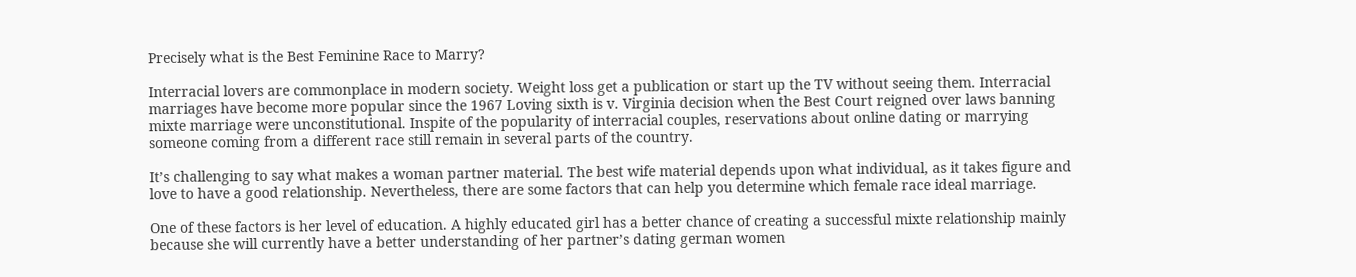Precisely what is the Best Feminine Race to Marry?

Interracial lovers are commonplace in modern society. Weight loss get a publication or start up the TV without seeing them. Interracial marriages have become more popular since the 1967 Loving sixth is v. Virginia decision when the Best Court reigned over laws banning mixte marriage were unconstitutional. Inspite of the popularity of interracial couples, reservations about online dating or marrying someone coming from a different race still remain in several parts of the country.

It’s challenging to say what makes a woman partner material. The best wife material depends upon what individual, as it takes figure and love to have a good relationship. Nevertheless, there are some factors that can help you determine which female race ideal marriage.

One of these factors is her level of education. A highly educated girl has a better chance of creating a successful mixte relationship mainly because she will currently have a better understanding of her partner’s dating german women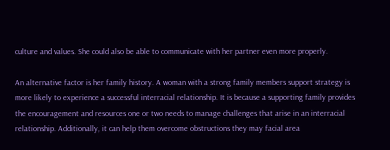culture and values. She could also be able to communicate with her partner even more properly.

An alternative factor is her family history. A woman with a strong family members support strategy is more likely to experience a successful interracial relationship. It is because a supporting family provides the encouragement and resources one or two needs to manage challenges that arise in an interracial relationship. Additionally, it can help them overcome obstructions they may facial area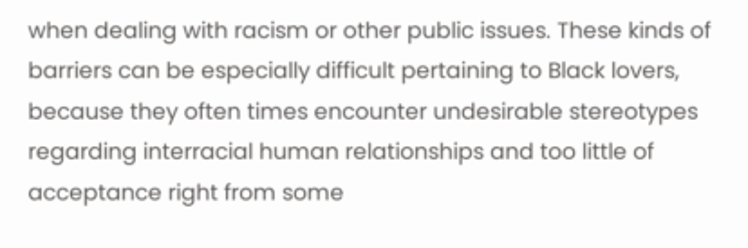when dealing with racism or other public issues. These kinds of barriers can be especially difficult pertaining to Black lovers, because they often times encounter undesirable stereotypes regarding interracial human relationships and too little of acceptance right from some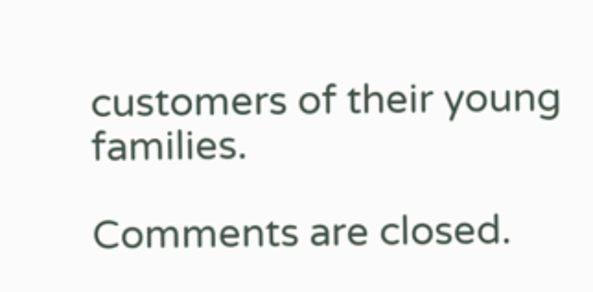customers of their young families.

Comments are closed.